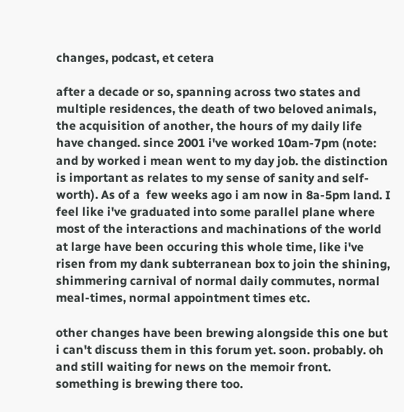changes, podcast, et cetera

after a decade or so, spanning across two states and multiple residences, the death of two beloved animals, the acquisition of another, the hours of my daily life have changed. since 2001 i've worked 10am-7pm (note: and by worked i mean went to my day job. the distinction is important as relates to my sense of sanity and self-worth). As of a  few weeks ago i am now in 8a-5pm land. I feel like i've graduated into some parallel plane where most of the interactions and machinations of the world at large have been occuring this whole time, like i've risen from my dank subterranean box to join the shining, shimmering carnival of normal daily commutes, normal meal-times, normal appointment times etc.

other changes have been brewing alongside this one but i can't discuss them in this forum yet. soon. probably. oh and still waiting for news on the memoir front. something is brewing there too.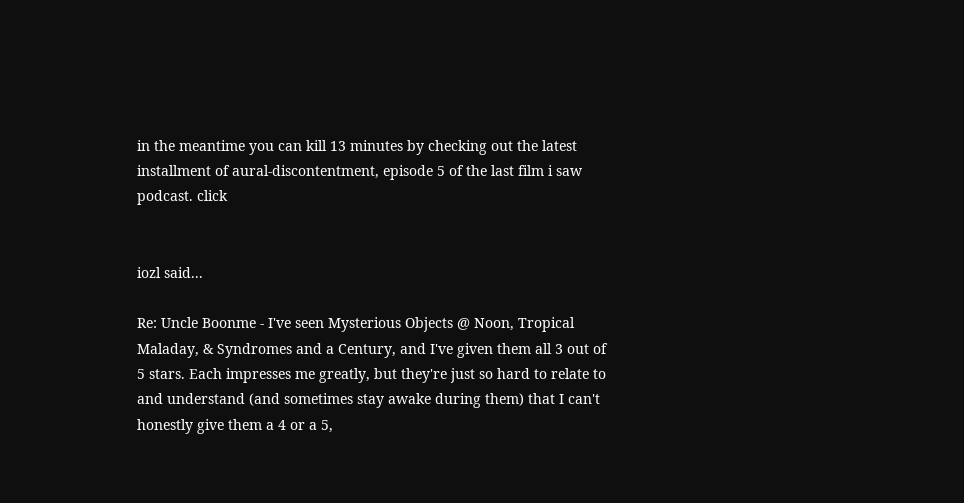in the meantime you can kill 13 minutes by checking out the latest installment of aural-discontentment, episode 5 of the last film i saw podcast. click


iozl said...

Re: Uncle Boonme - I've seen Mysterious Objects @ Noon, Tropical Maladay, & Syndromes and a Century, and I've given them all 3 out of 5 stars. Each impresses me greatly, but they're just so hard to relate to and understand (and sometimes stay awake during them) that I can't honestly give them a 4 or a 5,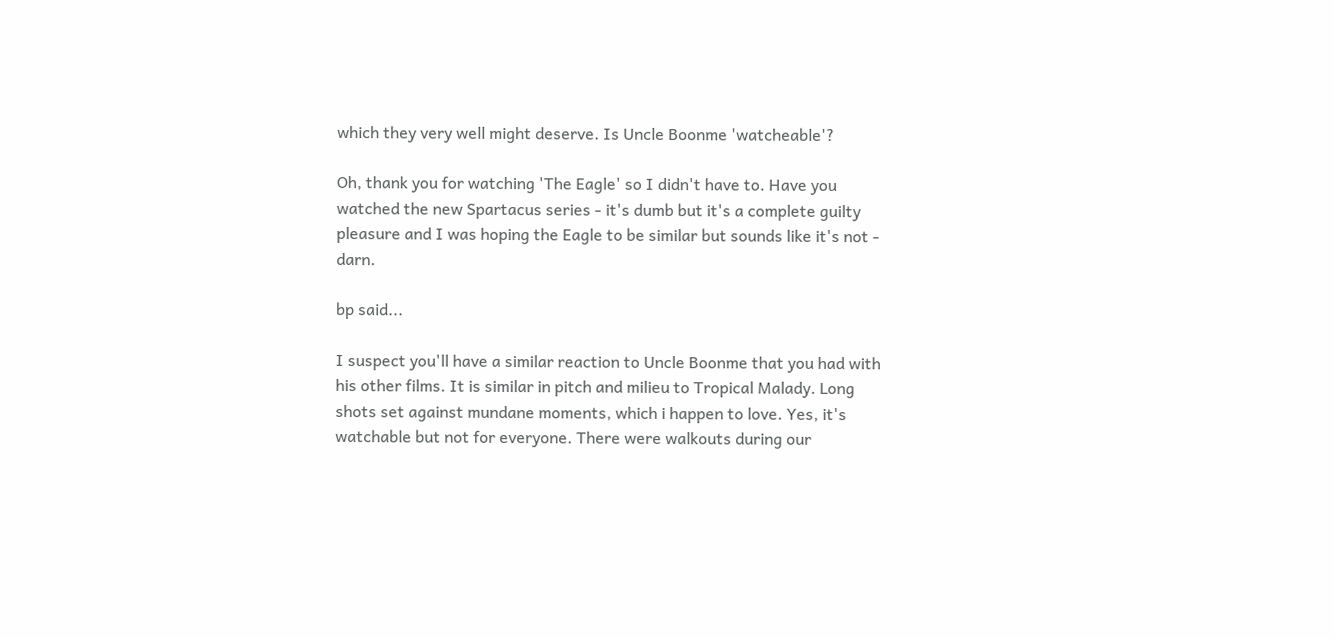which they very well might deserve. Is Uncle Boonme 'watcheable'?

Oh, thank you for watching 'The Eagle' so I didn't have to. Have you watched the new Spartacus series - it's dumb but it's a complete guilty pleasure and I was hoping the Eagle to be similar but sounds like it's not - darn.

bp said...

I suspect you'll have a similar reaction to Uncle Boonme that you had with his other films. It is similar in pitch and milieu to Tropical Malady. Long shots set against mundane moments, which i happen to love. Yes, it's watchable but not for everyone. There were walkouts during our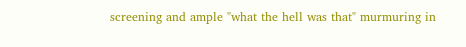screening and ample "what the hell was that" murmuring in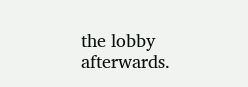the lobby afterwards.